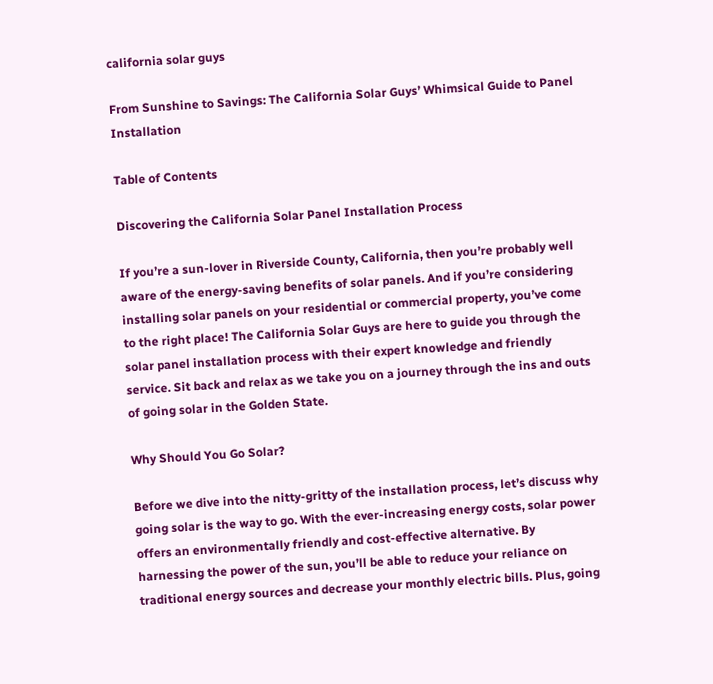california solar guys

From Sunshine to Savings: The California Solar Guys’ Whimsical Guide to Panel Installation

Table of Contents

Discovering the California Solar Panel Installation Process

If you’re a sun-lover in Riverside County, California, then you’re probably well aware of the energy-saving benefits of solar panels. And if you’re considering installing solar panels on your residential or commercial property, you’ve come to the right place! The California Solar Guys are here to guide you through the solar panel installation process with their expert knowledge and friendly service. Sit back and relax as we take you on a journey through the ins and outs of going solar in the Golden State.

Why Should You Go Solar?

Before we dive into the nitty-gritty of the installation process, let’s discuss why going solar is the way to go. With the ever-increasing energy costs, solar power offers an environmentally friendly and cost-effective alternative. By harnessing the power of the sun, you’ll be able to reduce your reliance on traditional energy sources and decrease your monthly electric bills. Plus, going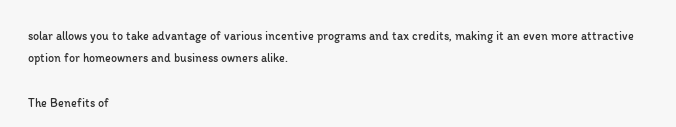solar allows you to take advantage of various incentive programs and tax credits, making it an even more attractive option for homeowners and business owners alike.

The Benefits of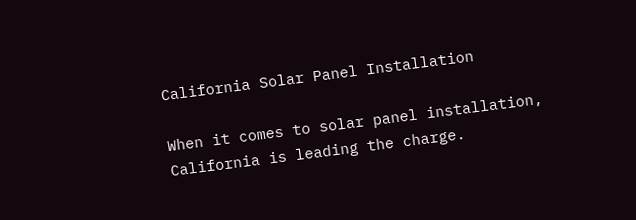California Solar Panel Installation

When it comes to solar panel installation, California is leading the charge.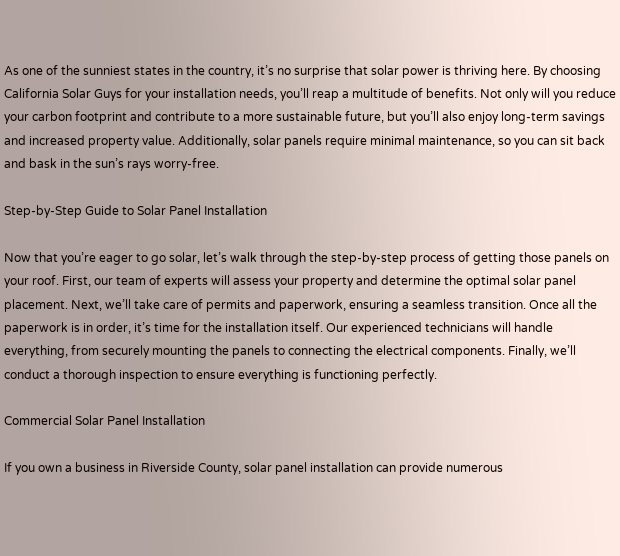As one of the sunniest states in the country, it’s no surprise that solar power is thriving here. By choosing California Solar Guys for your installation needs, you’ll reap a multitude of benefits. Not only will you reduce your carbon footprint and contribute to a more sustainable future, but you’ll also enjoy long-term savings and increased property value. Additionally, solar panels require minimal maintenance, so you can sit back and bask in the sun’s rays worry-free.

Step-by-Step Guide to Solar Panel Installation

Now that you’re eager to go solar, let’s walk through the step-by-step process of getting those panels on your roof. First, our team of experts will assess your property and determine the optimal solar panel placement. Next, we’ll take care of permits and paperwork, ensuring a seamless transition. Once all the paperwork is in order, it’s time for the installation itself. Our experienced technicians will handle everything, from securely mounting the panels to connecting the electrical components. Finally, we’ll conduct a thorough inspection to ensure everything is functioning perfectly.

Commercial Solar Panel Installation

If you own a business in Riverside County, solar panel installation can provide numerous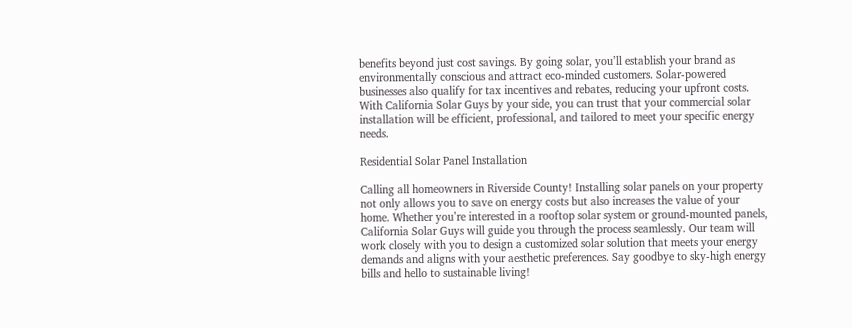benefits beyond just cost savings. By going solar, you’ll establish your brand as environmentally conscious and attract eco-minded customers. Solar-powered businesses also qualify for tax incentives and rebates, reducing your upfront costs. With California Solar Guys by your side, you can trust that your commercial solar installation will be efficient, professional, and tailored to meet your specific energy needs.

Residential Solar Panel Installation

Calling all homeowners in Riverside County! Installing solar panels on your property not only allows you to save on energy costs but also increases the value of your home. Whether you’re interested in a rooftop solar system or ground-mounted panels, California Solar Guys will guide you through the process seamlessly. Our team will work closely with you to design a customized solar solution that meets your energy demands and aligns with your aesthetic preferences. Say goodbye to sky-high energy bills and hello to sustainable living!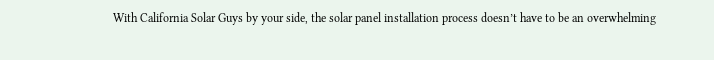With California Solar Guys by your side, the solar panel installation process doesn’t have to be an overwhelming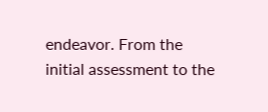endeavor. From the initial assessment to the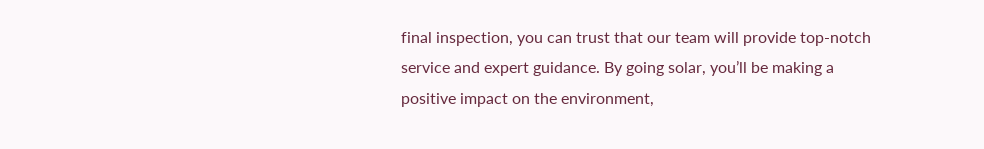final inspection, you can trust that our team will provide top-notch service and expert guidance. By going solar, you’ll be making a positive impact on the environment,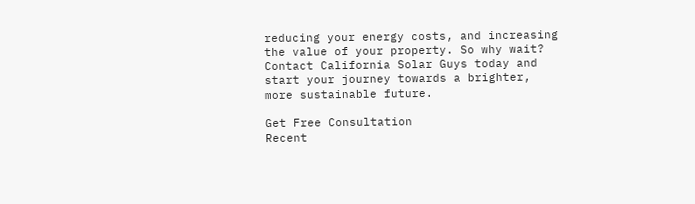reducing your energy costs, and increasing the value of your property. So why wait? Contact California Solar Guys today and start your journey towards a brighter, more sustainable future.

Get Free Consultation
Recent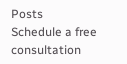Posts
Schedule a free consultation